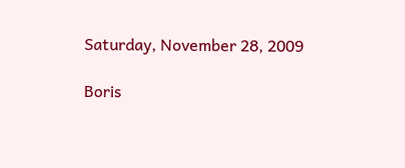Saturday, November 28, 2009

Boris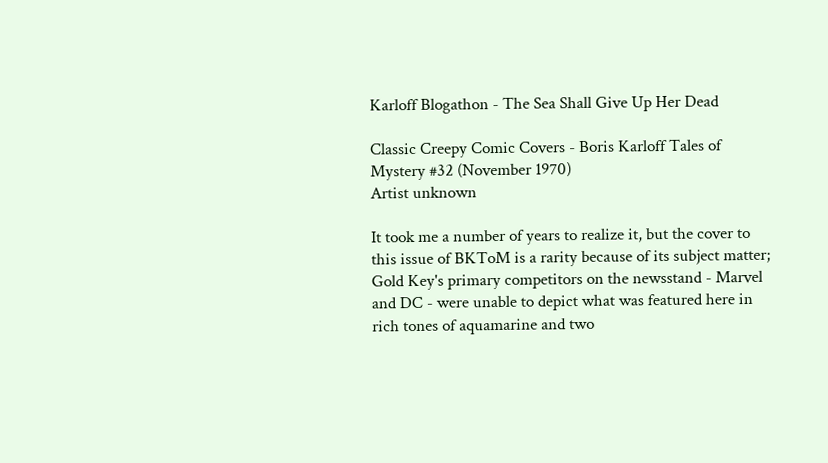Karloff Blogathon - The Sea Shall Give Up Her Dead

Classic Creepy Comic Covers - Boris Karloff Tales of Mystery #32 (November 1970)
Artist unknown

It took me a number of years to realize it, but the cover to this issue of BKToM is a rarity because of its subject matter; Gold Key's primary competitors on the newsstand - Marvel and DC - were unable to depict what was featured here in rich tones of aquamarine and two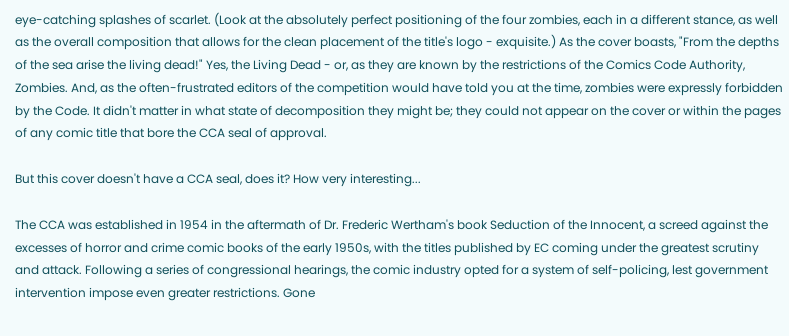eye-catching splashes of scarlet. (Look at the absolutely perfect positioning of the four zombies, each in a different stance, as well as the overall composition that allows for the clean placement of the title's logo - exquisite.) As the cover boasts, "From the depths of the sea arise the living dead!" Yes, the Living Dead - or, as they are known by the restrictions of the Comics Code Authority, Zombies. And, as the often-frustrated editors of the competition would have told you at the time, zombies were expressly forbidden by the Code. It didn't matter in what state of decomposition they might be; they could not appear on the cover or within the pages of any comic title that bore the CCA seal of approval.

But this cover doesn't have a CCA seal, does it? How very interesting...

The CCA was established in 1954 in the aftermath of Dr. Frederic Wertham's book Seduction of the Innocent, a screed against the excesses of horror and crime comic books of the early 1950s, with the titles published by EC coming under the greatest scrutiny and attack. Following a series of congressional hearings, the comic industry opted for a system of self-policing, lest government intervention impose even greater restrictions. Gone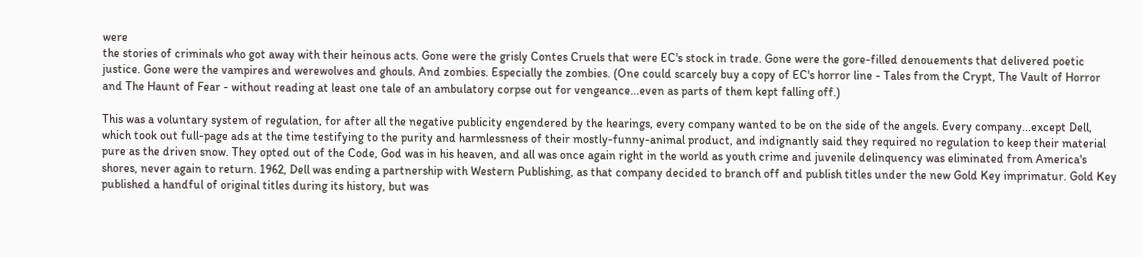were
the stories of criminals who got away with their heinous acts. Gone were the grisly Contes Cruels that were EC's stock in trade. Gone were the gore-filled denouements that delivered poetic justice. Gone were the vampires and werewolves and ghouls. And zombies. Especially the zombies. (One could scarcely buy a copy of EC's horror line - Tales from the Crypt, The Vault of Horror and The Haunt of Fear - without reading at least one tale of an ambulatory corpse out for vengeance...even as parts of them kept falling off.)

This was a voluntary system of regulation, for after all the negative publicity engendered by the hearings, every company wanted to be on the side of the angels. Every company...except Dell, which took out full-page ads at the time testifying to the purity and harmlessness of their mostly-funny-animal product, and indignantly said they required no regulation to keep their material pure as the driven snow. They opted out of the Code, God was in his heaven, and all was once again right in the world as youth crime and juvenile delinquency was eliminated from America's shores, never again to return. 1962, Dell was ending a partnership with Western Publishing, as that company decided to branch off and publish titles under the new Gold Key imprimatur. Gold Key published a handful of original titles during its history, but was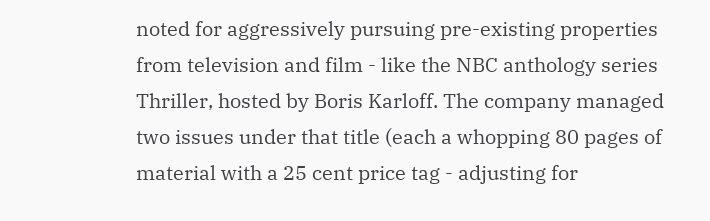noted for aggressively pursuing pre-existing properties from television and film - like the NBC anthology series Thriller, hosted by Boris Karloff. The company managed two issues under that title (each a whopping 80 pages of material with a 25 cent price tag - adjusting for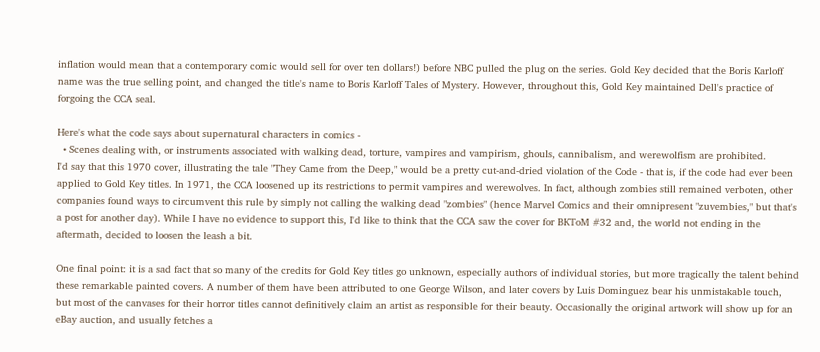inflation would mean that a contemporary comic would sell for over ten dollars!) before NBC pulled the plug on the series. Gold Key decided that the Boris Karloff name was the true selling point, and changed the title's name to Boris Karloff Tales of Mystery. However, throughout this, Gold Key maintained Dell's practice of forgoing the CCA seal.

Here's what the code says about supernatural characters in comics -
  • Scenes dealing with, or instruments associated with walking dead, torture, vampires and vampirism, ghouls, cannibalism, and werewolfism are prohibited.
I'd say that this 1970 cover, illustrating the tale "They Came from the Deep," would be a pretty cut-and-dried violation of the Code - that is, if the code had ever been applied to Gold Key titles. In 1971, the CCA loosened up its restrictions to permit vampires and werewolves. In fact, although zombies still remained verboten, other companies found ways to circumvent this rule by simply not calling the walking dead "zombies" (hence Marvel Comics and their omnipresent "zuvembies," but that's a post for another day). While I have no evidence to support this, I'd like to think that the CCA saw the cover for BKToM #32 and, the world not ending in the aftermath, decided to loosen the leash a bit.

One final point: it is a sad fact that so many of the credits for Gold Key titles go unknown, especially authors of individual stories, but more tragically the talent behind these remarkable painted covers. A number of them have been attributed to one George Wilson, and later covers by Luis Dominguez bear his unmistakable touch, but most of the canvases for their horror titles cannot definitively claim an artist as responsible for their beauty. Occasionally the original artwork will show up for an eBay auction, and usually fetches a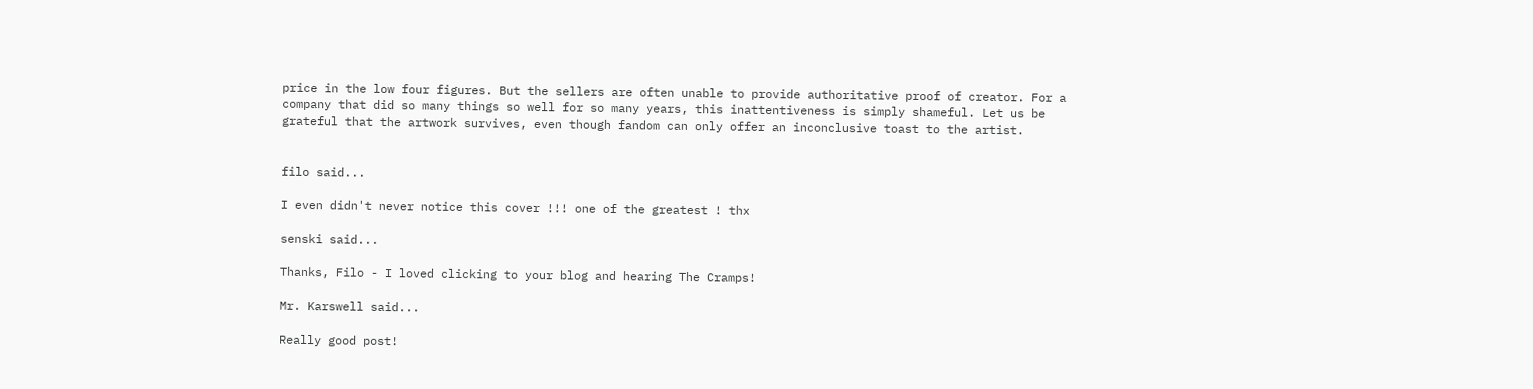price in the low four figures. But the sellers are often unable to provide authoritative proof of creator. For a company that did so many things so well for so many years, this inattentiveness is simply shameful. Let us be grateful that the artwork survives, even though fandom can only offer an inconclusive toast to the artist.


filo said...

I even didn't never notice this cover !!! one of the greatest ! thx

senski said...

Thanks, Filo - I loved clicking to your blog and hearing The Cramps!

Mr. Karswell said...

Really good post!